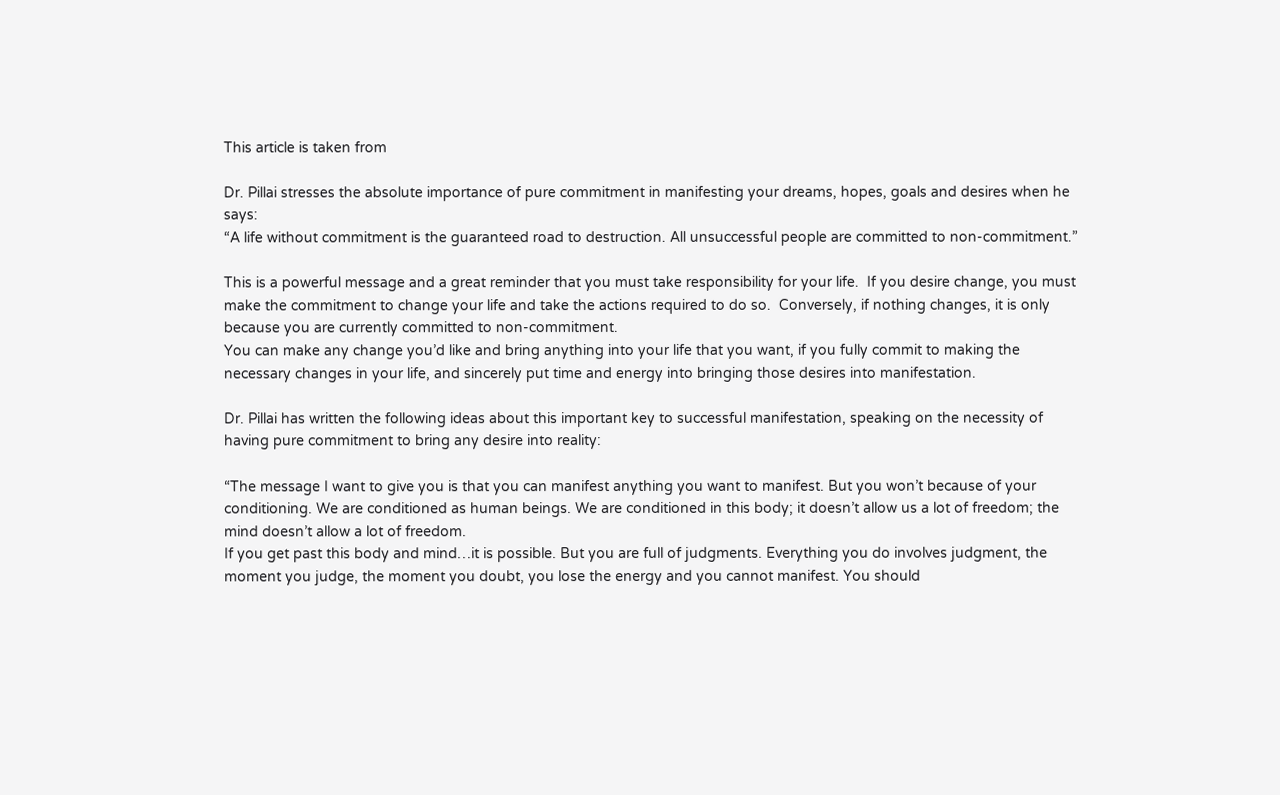This article is taken from

Dr. Pillai stresses the absolute importance of pure commitment in manifesting your dreams, hopes, goals and desires when he says:
“A life without commitment is the guaranteed road to destruction. All unsuccessful people are committed to non-commitment.”

This is a powerful message and a great reminder that you must take responsibility for your life.  If you desire change, you must make the commitment to change your life and take the actions required to do so.  Conversely, if nothing changes, it is only because you are currently committed to non-commitment.
You can make any change you’d like and bring anything into your life that you want, if you fully commit to making the necessary changes in your life, and sincerely put time and energy into bringing those desires into manifestation.

Dr. Pillai has written the following ideas about this important key to successful manifestation, speaking on the necessity of having pure commitment to bring any desire into reality:

“The message I want to give you is that you can manifest anything you want to manifest. But you won’t because of your conditioning. We are conditioned as human beings. We are conditioned in this body; it doesn’t allow us a lot of freedom; the mind doesn’t allow a lot of freedom.
If you get past this body and mind…it is possible. But you are full of judgments. Everything you do involves judgment, the moment you judge, the moment you doubt, you lose the energy and you cannot manifest. You should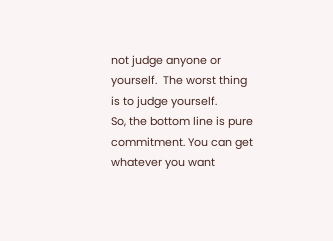not judge anyone or yourself.  The worst thing is to judge yourself.
So, the bottom line is pure commitment. You can get whatever you want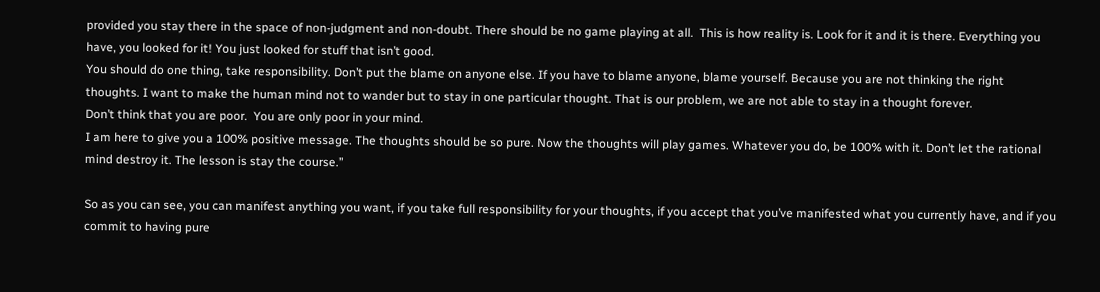provided you stay there in the space of non-judgment and non-doubt. There should be no game playing at all.  This is how reality is. Look for it and it is there. Everything you have, you looked for it! You just looked for stuff that isn’t good.
You should do one thing, take responsibility. Don’t put the blame on anyone else. If you have to blame anyone, blame yourself. Because you are not thinking the right thoughts. I want to make the human mind not to wander but to stay in one particular thought. That is our problem, we are not able to stay in a thought forever.
Don’t think that you are poor.  You are only poor in your mind.
I am here to give you a 100% positive message. The thoughts should be so pure. Now the thoughts will play games. Whatever you do, be 100% with it. Don’t let the rational mind destroy it. The lesson is stay the course.”

So as you can see, you can manifest anything you want, if you take full responsibility for your thoughts, if you accept that you’ve manifested what you currently have, and if you commit to having pure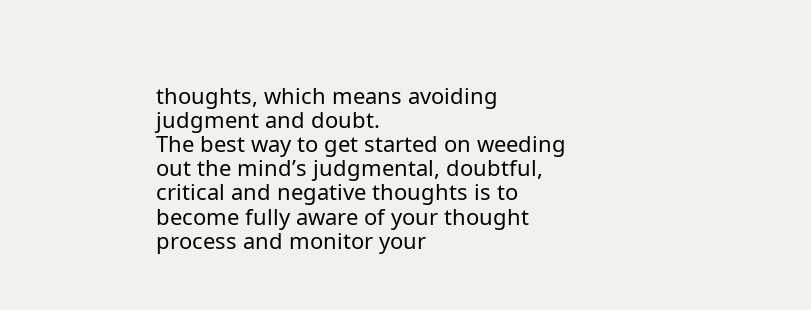thoughts, which means avoiding judgment and doubt.
The best way to get started on weeding out the mind’s judgmental, doubtful, critical and negative thoughts is to become fully aware of your thought process and monitor your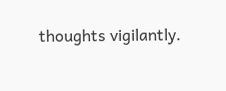thoughts vigilantly.